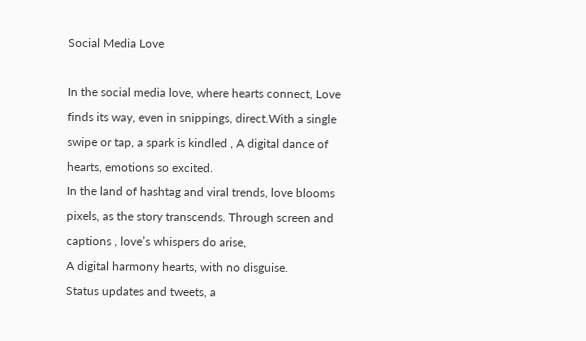Social Media Love

In the social media love, where hearts connect, Love finds its way, even in snippings, direct.With a single swipe or tap, a spark is kindled , A digital dance of hearts, emotions so excited.
In the land of hashtag and viral trends, love blooms pixels, as the story transcends. Through screen and captions , love’s whispers do arise,
A digital harmony hearts, with no disguise.
Status updates and tweets, a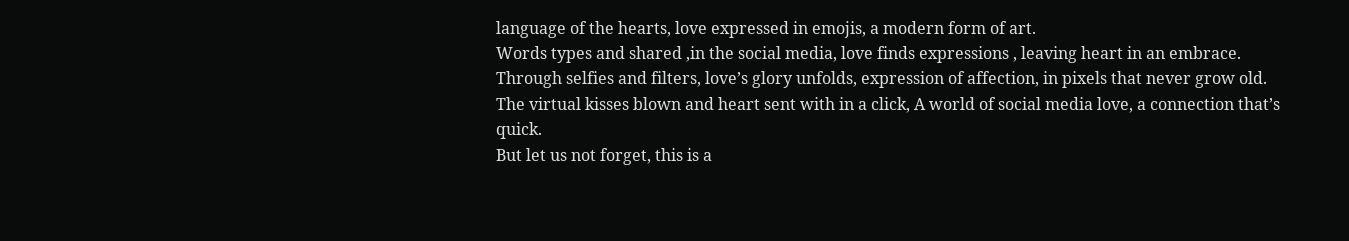language of the hearts, love expressed in emojis, a modern form of art.
Words types and shared ,in the social media, love finds expressions , leaving heart in an embrace.
Through selfies and filters, love’s glory unfolds, expression of affection, in pixels that never grow old.
The virtual kisses blown and heart sent with in a click, A world of social media love, a connection that’s quick.
But let us not forget, this is a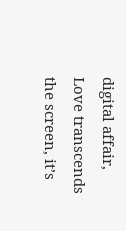digital affair,
Love transcends the screen, it’s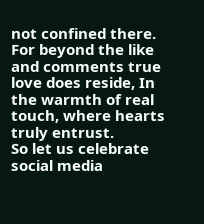not confined there. For beyond the like and comments true love does reside, In the warmth of real touch, where hearts truly entrust.
So let us celebrate social media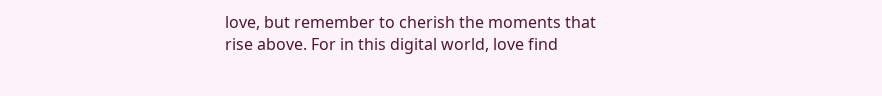love, but remember to cherish the moments that rise above. For in this digital world, love find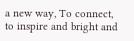a new way, To connect, to inspire and bright and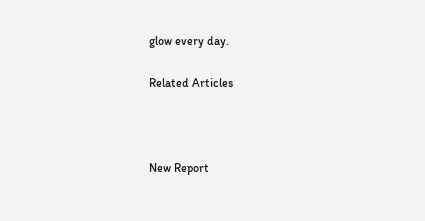glow every day.

Related Articles



New Report